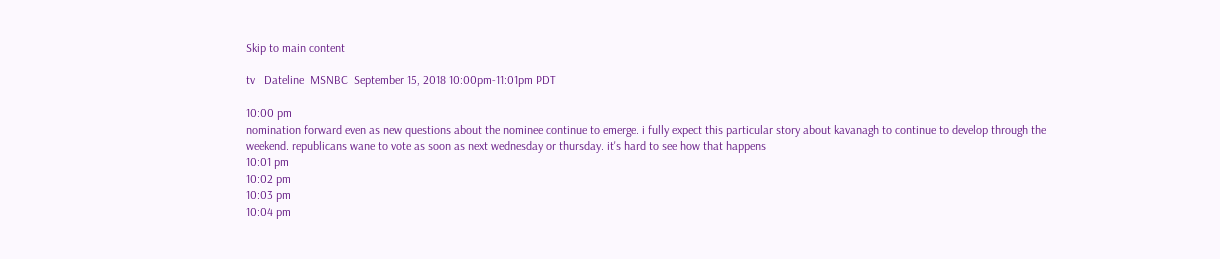Skip to main content

tv   Dateline  MSNBC  September 15, 2018 10:00pm-11:01pm PDT

10:00 pm
nomination forward even as new questions about the nominee continue to emerge. i fully expect this particular story about kavanagh to continue to develop through the weekend. republicans wane to vote as soon as next wednesday or thursday. it's hard to see how that happens
10:01 pm
10:02 pm
10:03 pm
10:04 pm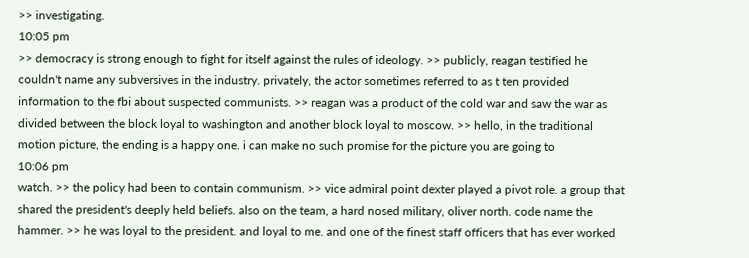>> investigating.
10:05 pm
>> democracy is strong enough to fight for itself against the rules of ideology. >> publicly, reagan testified he couldn't name any subversives in the industry. privately, the actor sometimes referred to as t ten provided information to the fbi about suspected communists. >> reagan was a product of the cold war and saw the war as divided between the block loyal to washington and another block loyal to moscow. >> hello, in the traditional motion picture, the ending is a happy one. i can make no such promise for the picture you are going to
10:06 pm
watch. >> the policy had been to contain communism. >> vice admiral point dexter played a pivot role. a group that shared the president's deeply held beliefs. also on the team, a hard nosed military, oliver north. code name the hammer. >> he was loyal to the president. and loyal to me. and one of the finest staff officers that has ever worked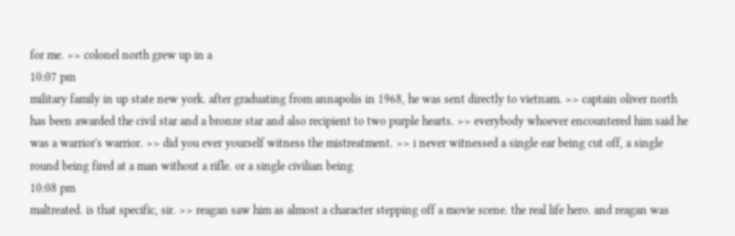for me. >> colonel north grew up in a
10:07 pm
military family in up state new york. after graduating from annapolis in 1968, he was sent directly to vietnam. >> captain oliver north has been awarded the civil star and a bronze star and also recipient to two purple hearts. >> everybody whoever encountered him said he was a warrior's warrior. >> did you ever yourself witness the mistreatment. >> i never witnessed a single ear being cut off, a single round being fired at a man without a rifle. or a single civilian being
10:08 pm
maltreated. is that specific, sir. >> reagan saw him as almost a character stepping off a movie scene. the real life hero. and reagan was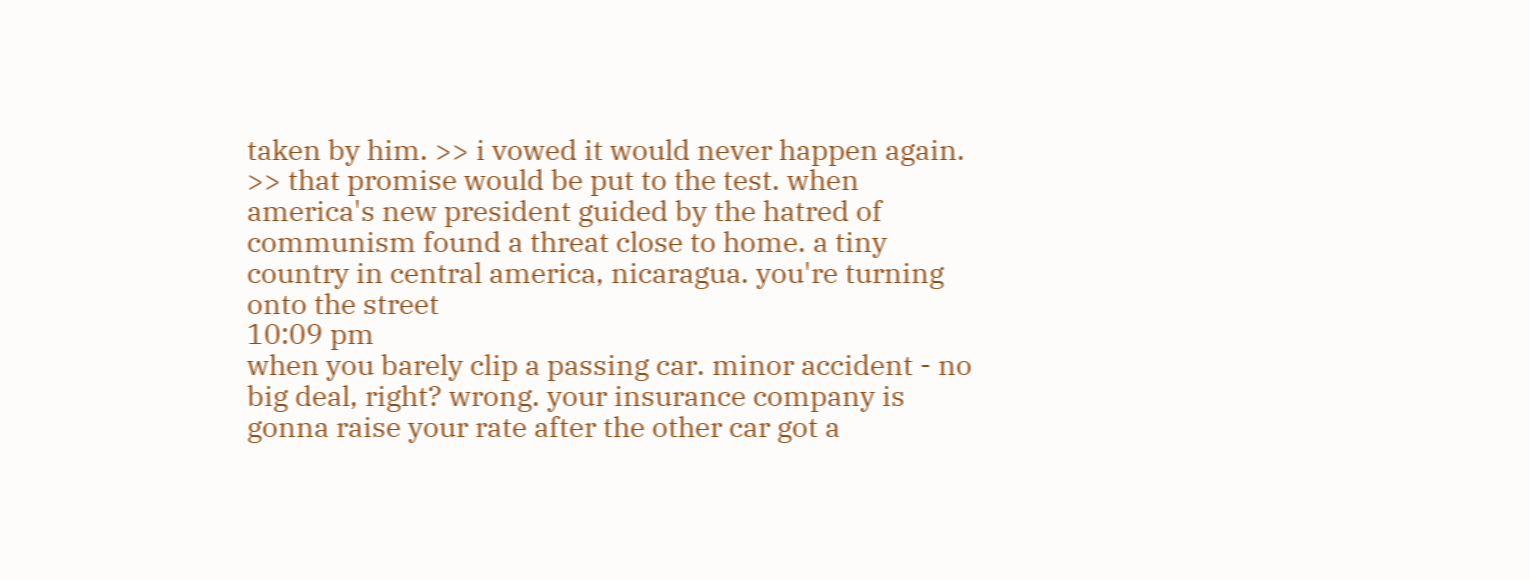taken by him. >> i vowed it would never happen again. >> that promise would be put to the test. when america's new president guided by the hatred of communism found a threat close to home. a tiny country in central america, nicaragua. you're turning onto the street
10:09 pm
when you barely clip a passing car. minor accident - no big deal, right? wrong. your insurance company is gonna raise your rate after the other car got a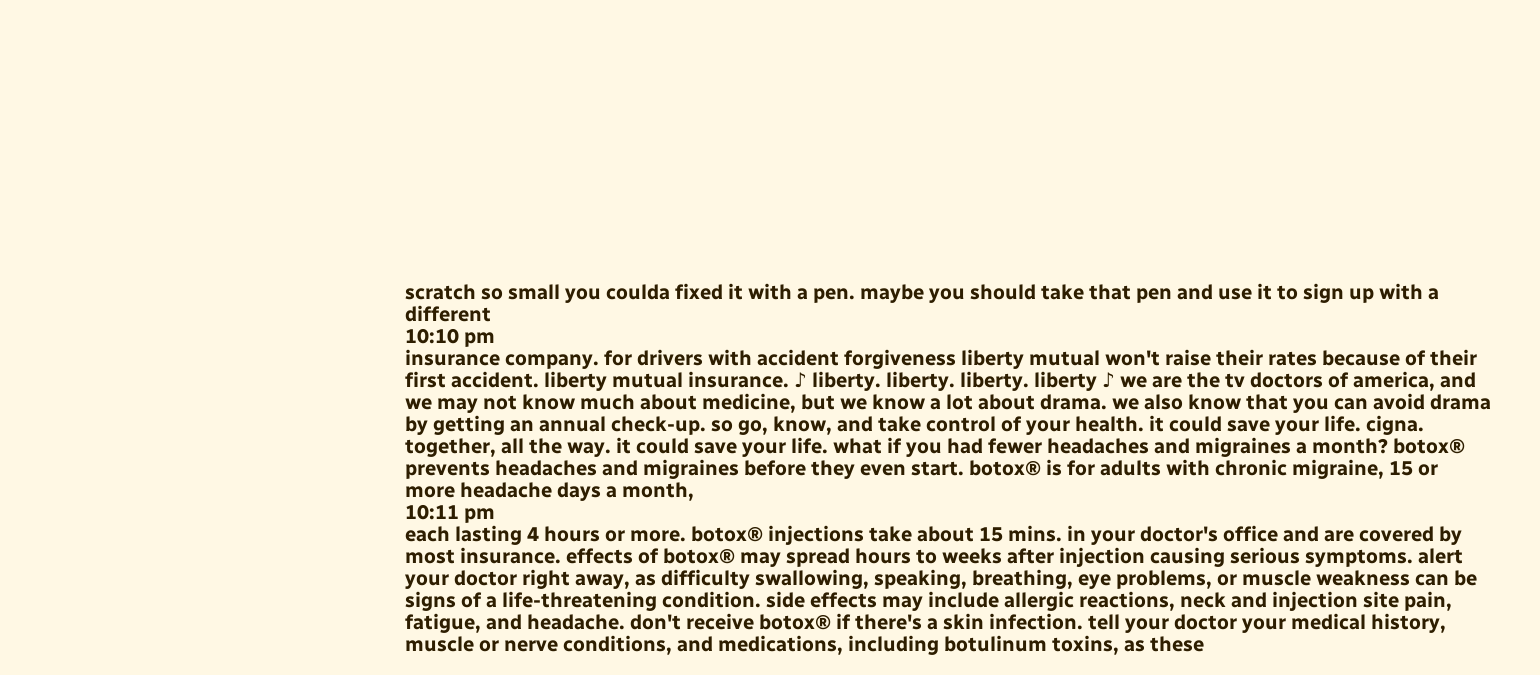scratch so small you coulda fixed it with a pen. maybe you should take that pen and use it to sign up with a different
10:10 pm
insurance company. for drivers with accident forgiveness liberty mutual won't raise their rates because of their first accident. liberty mutual insurance. ♪ liberty. liberty. liberty. liberty ♪ we are the tv doctors of america, and we may not know much about medicine, but we know a lot about drama. we also know that you can avoid drama by getting an annual check-up. so go, know, and take control of your health. it could save your life. cigna. together, all the way. it could save your life. what if you had fewer headaches and migraines a month? botox® prevents headaches and migraines before they even start. botox® is for adults with chronic migraine, 15 or more headache days a month,
10:11 pm
each lasting 4 hours or more. botox® injections take about 15 mins. in your doctor's office and are covered by most insurance. effects of botox® may spread hours to weeks after injection causing serious symptoms. alert your doctor right away, as difficulty swallowing, speaking, breathing, eye problems, or muscle weakness can be signs of a life-threatening condition. side effects may include allergic reactions, neck and injection site pain, fatigue, and headache. don't receive botox® if there's a skin infection. tell your doctor your medical history, muscle or nerve conditions, and medications, including botulinum toxins, as these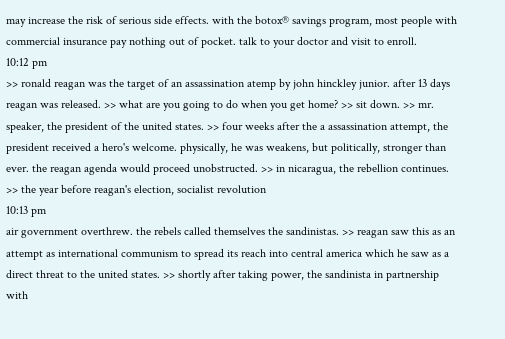may increase the risk of serious side effects. with the botox® savings program, most people with commercial insurance pay nothing out of pocket. talk to your doctor and visit to enroll.
10:12 pm
>> ronald reagan was the target of an assassination atemp by john hinckley junior. after 13 days reagan was released. >> what are you going to do when you get home? >> sit down. >> mr. speaker, the president of the united states. >> four weeks after the a assassination attempt, the president received a hero's welcome. physically, he was weakens, but politically, stronger than ever. the reagan agenda would proceed unobstructed. >> in nicaragua, the rebellion continues. >> the year before reagan's election, socialist revolution
10:13 pm
air government overthrew. the rebels called themselves the sandinistas. >> reagan saw this as an attempt as international communism to spread its reach into central america which he saw as a direct threat to the united states. >> shortly after taking power, the sandinista in partnership with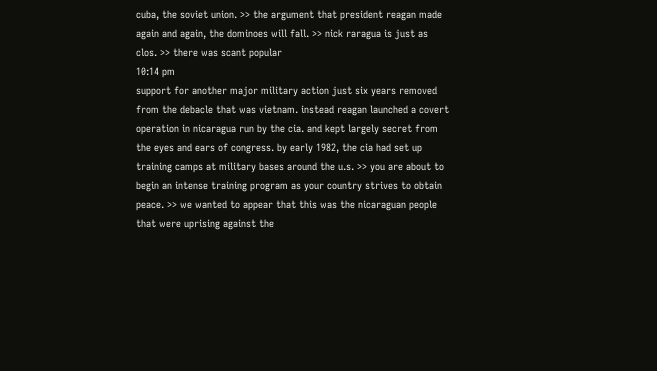cuba, the soviet union. >> the argument that president reagan made again and again, the dominoes will fall. >> nick raragua is just as clos. >> there was scant popular
10:14 pm
support for another major military action just six years removed from the debacle that was vietnam. instead reagan launched a covert operation in nicaragua run by the cia. and kept largely secret from the eyes and ears of congress. by early 1982, the cia had set up training camps at military bases around the u.s. >> you are about to begin an intense training program as your country strives to obtain peace. >> we wanted to appear that this was the nicaraguan people that were uprising against the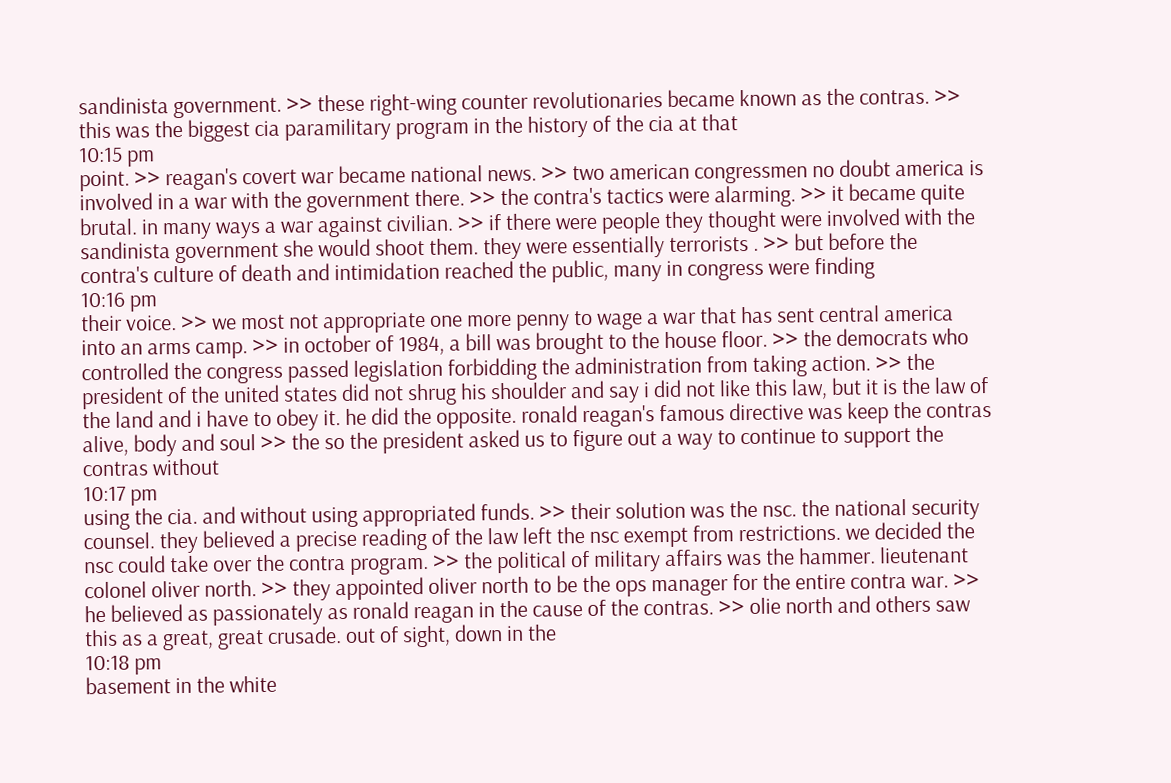sandinista government. >> these right-wing counter revolutionaries became known as the contras. >> this was the biggest cia paramilitary program in the history of the cia at that
10:15 pm
point. >> reagan's covert war became national news. >> two american congressmen no doubt america is involved in a war with the government there. >> the contra's tactics were alarming. >> it became quite brutal. in many ways a war against civilian. >> if there were people they thought were involved with the sandinista government she would shoot them. they were essentially terrorists . >> but before the contra's culture of death and intimidation reached the public, many in congress were finding
10:16 pm
their voice. >> we most not appropriate one more penny to wage a war that has sent central america into an arms camp. >> in october of 1984, a bill was brought to the house floor. >> the democrats who controlled the congress passed legislation forbidding the administration from taking action. >> the president of the united states did not shrug his shoulder and say i did not like this law, but it is the law of the land and i have to obey it. he did the opposite. ronald reagan's famous directive was keep the contras alive, body and soul >> the so the president asked us to figure out a way to continue to support the contras without
10:17 pm
using the cia. and without using appropriated funds. >> their solution was the nsc. the national security counsel. they believed a precise reading of the law left the nsc exempt from restrictions. we decided the nsc could take over the contra program. >> the political of military affairs was the hammer. lieutenant colonel oliver north. >> they appointed oliver north to be the ops manager for the entire contra war. >> he believed as passionately as ronald reagan in the cause of the contras. >> olie north and others saw this as a great, great crusade. out of sight, down in the
10:18 pm
basement in the white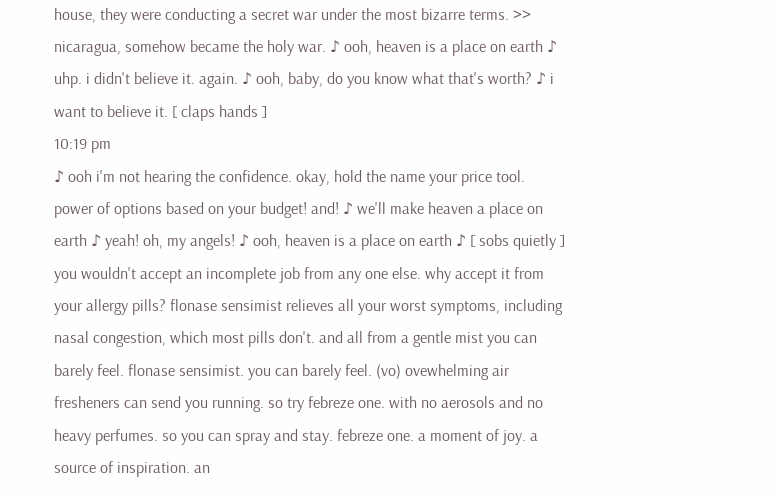house, they were conducting a secret war under the most bizarre terms. >> nicaragua, somehow became the holy war. ♪ ooh, heaven is a place on earth ♪ uhp. i didn't believe it. again. ♪ ooh, baby, do you know what that's worth? ♪ i want to believe it. [ claps hands ]
10:19 pm
♪ ooh i'm not hearing the confidence. okay, hold the name your price tool. power of options based on your budget! and! ♪ we'll make heaven a place on earth ♪ yeah! oh, my angels! ♪ ooh, heaven is a place on earth ♪ [ sobs quietly ] you wouldn't accept an incomplete job from any one else. why accept it from your allergy pills? flonase sensimist relieves all your worst symptoms, including nasal congestion, which most pills don't. and all from a gentle mist you can barely feel. flonase sensimist. you can barely feel. (vo) ovewhelming air fresheners can send you running. so try febreze one. with no aerosols and no heavy perfumes. so you can spray and stay. febreze one. a moment of joy. a source of inspiration. an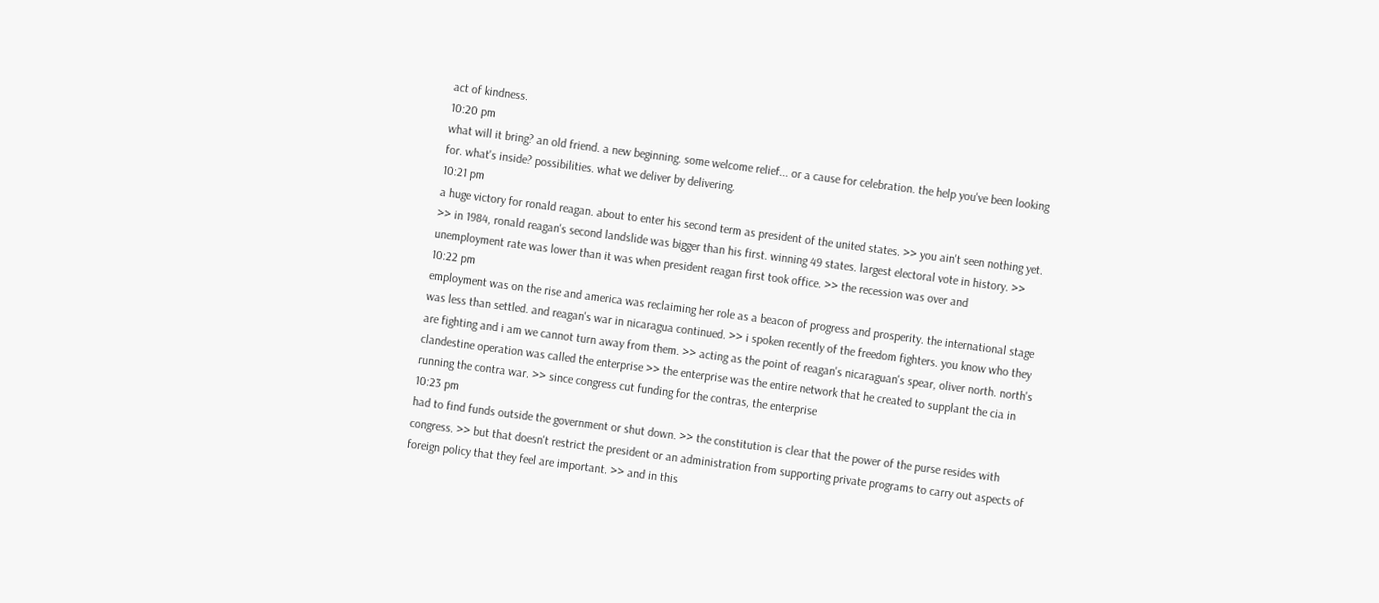act of kindness.
10:20 pm
what will it bring? an old friend. a new beginning. some welcome relief... or a cause for celebration. the help you've been looking for. what's inside? possibilities. what we deliver by delivering.
10:21 pm
a huge victory for ronald reagan. about to enter his second term as president of the united states. >> you ain't seen nothing yet. >> in 1984, ronald reagan's second landslide was bigger than his first. winning 49 states. largest electoral vote in history. >> unemployment rate was lower than it was when president reagan first took office. >> the recession was over and
10:22 pm
employment was on the rise and america was reclaiming her role as a beacon of progress and prosperity. the international stage was less than settled. and reagan's war in nicaragua continued. >> i spoken recently of the freedom fighters. you know who they are fighting and i am we cannot turn away from them. >> acting as the point of reagan's nicaraguan's spear, oliver north. north's clandestine operation was called the enterprise >> the enterprise was the entire network that he created to supplant the cia in running the contra war. >> since congress cut funding for the contras, the enterprise
10:23 pm
had to find funds outside the government or shut down. >> the constitution is clear that the power of the purse resides with congress. >> but that doesn't restrict the president or an administration from supporting private programs to carry out aspects of foreign policy that they feel are important. >> and in this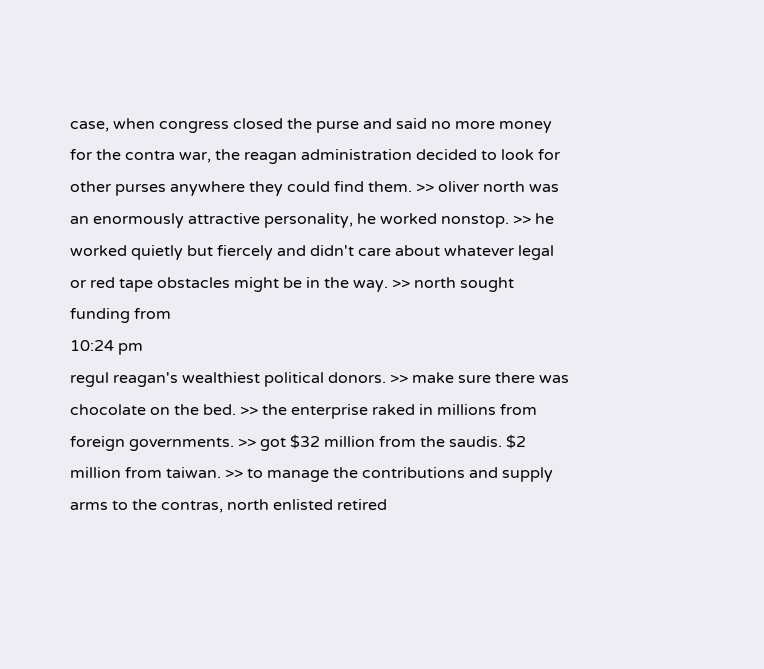case, when congress closed the purse and said no more money for the contra war, the reagan administration decided to look for other purses anywhere they could find them. >> oliver north was an enormously attractive personality, he worked nonstop. >> he worked quietly but fiercely and didn't care about whatever legal or red tape obstacles might be in the way. >> north sought funding from
10:24 pm
regul reagan's wealthiest political donors. >> make sure there was chocolate on the bed. >> the enterprise raked in millions from foreign governments. >> got $32 million from the saudis. $2 million from taiwan. >> to manage the contributions and supply arms to the contras, north enlisted retired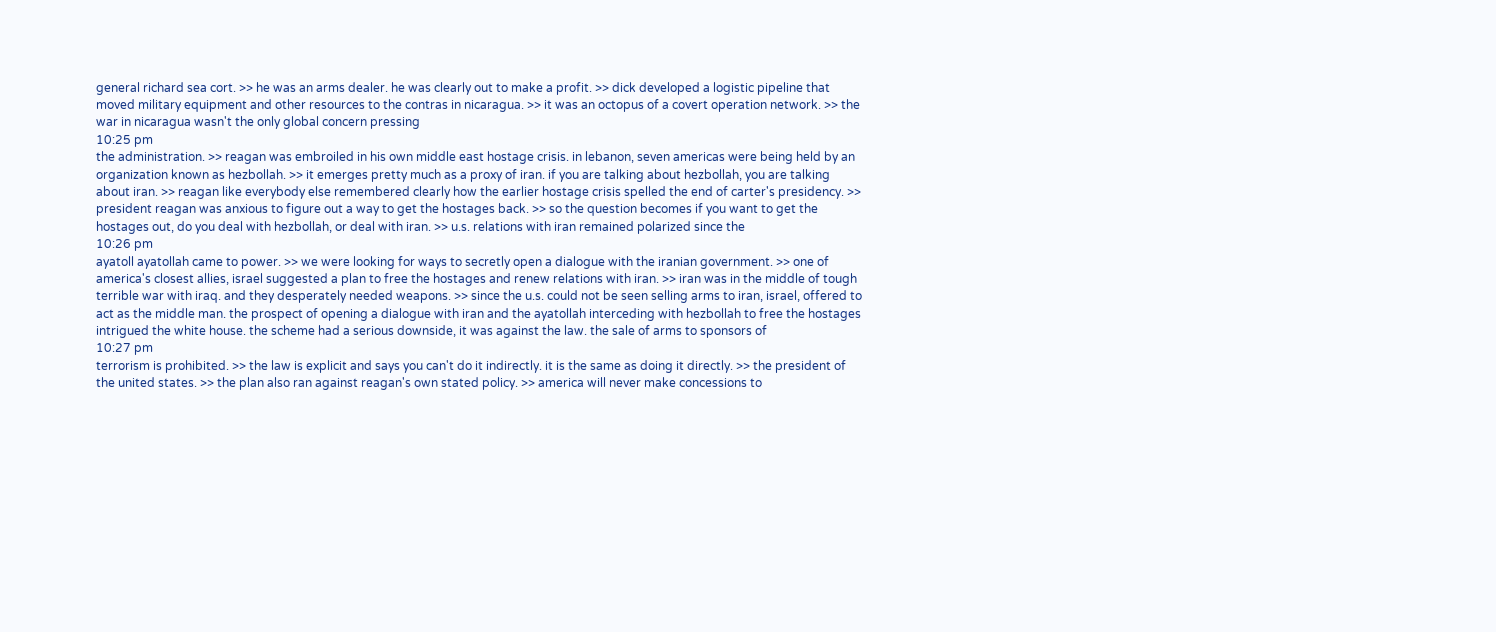general richard sea cort. >> he was an arms dealer. he was clearly out to make a profit. >> dick developed a logistic pipeline that moved military equipment and other resources to the contras in nicaragua. >> it was an octopus of a covert operation network. >> the war in nicaragua wasn't the only global concern pressing
10:25 pm
the administration. >> reagan was embroiled in his own middle east hostage crisis. in lebanon, seven americas were being held by an organization known as hezbollah. >> it emerges pretty much as a proxy of iran. if you are talking about hezbollah, you are talking about iran. >> reagan like everybody else remembered clearly how the earlier hostage crisis spelled the end of carter's presidency. >> president reagan was anxious to figure out a way to get the hostages back. >> so the question becomes if you want to get the hostages out, do you deal with hezbollah, or deal with iran. >> u.s. relations with iran remained polarized since the
10:26 pm
ayatoll ayatollah came to power. >> we were looking for ways to secretly open a dialogue with the iranian government. >> one of america's closest allies, israel suggested a plan to free the hostages and renew relations with iran. >> iran was in the middle of tough terrible war with iraq. and they desperately needed weapons. >> since the u.s. could not be seen selling arms to iran, israel, offered to act as the middle man. the prospect of opening a dialogue with iran and the ayatollah interceding with hezbollah to free the hostages intrigued the white house. the scheme had a serious downside, it was against the law. the sale of arms to sponsors of
10:27 pm
terrorism is prohibited. >> the law is explicit and says you can't do it indirectly. it is the same as doing it directly. >> the president of the united states. >> the plan also ran against reagan's own stated policy. >> america will never make concessions to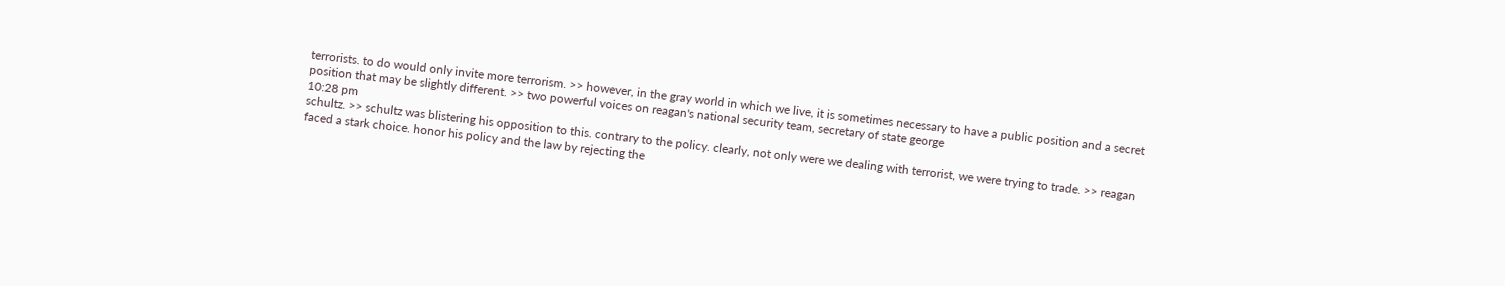terrorists. to do would only invite more terrorism. >> however, in the gray world in which we live, it is sometimes necessary to have a public position and a secret position that may be slightly different. >> two powerful voices on reagan's national security team, secretary of state george
10:28 pm
schultz. >> schultz was blistering his opposition to this. contrary to the policy. clearly, not only were we dealing with terrorist, we were trying to trade. >> reagan faced a stark choice. honor his policy and the law by rejecting the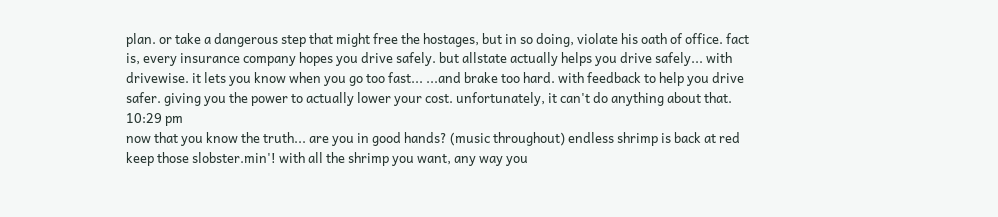plan. or take a dangerous step that might free the hostages, but in so doing, violate his oath of office. fact is, every insurance company hopes you drive safely. but allstate actually helps you drive safely... with drivewise. it lets you know when you go too fast... ...and brake too hard. with feedback to help you drive safer. giving you the power to actually lower your cost. unfortunately, it can't do anything about that.
10:29 pm
now that you know the truth... are you in good hands? (music throughout) endless shrimp is back at red keep those slobster.min'! with all the shrimp you want, any way you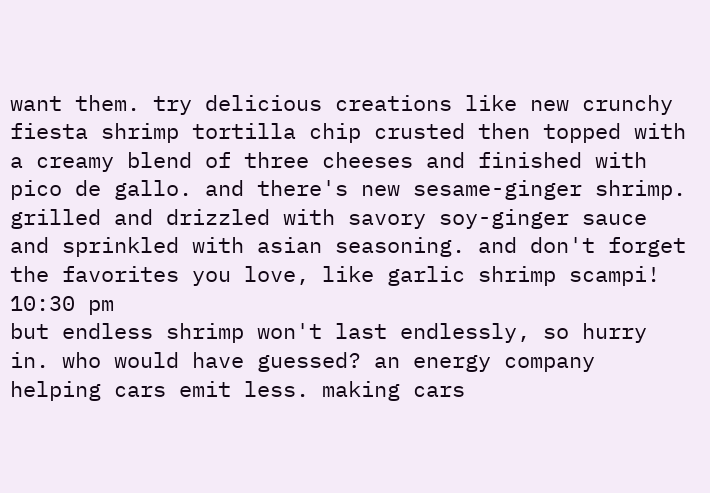want them. try delicious creations like new crunchy fiesta shrimp tortilla chip crusted then topped with a creamy blend of three cheeses and finished with pico de gallo. and there's new sesame-ginger shrimp. grilled and drizzled with savory soy-ginger sauce and sprinkled with asian seasoning. and don't forget the favorites you love, like garlic shrimp scampi!
10:30 pm
but endless shrimp won't last endlessly, so hurry in. who would have guessed? an energy company helping cars emit less. making cars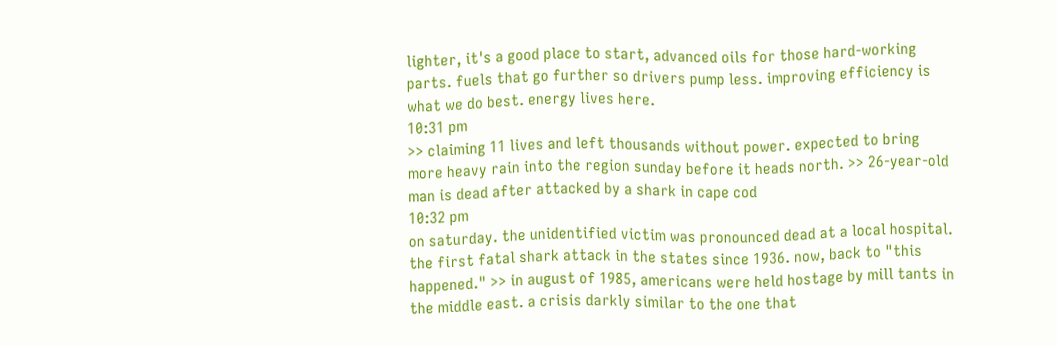lighter, it's a good place to start, advanced oils for those hard-working parts. fuels that go further so drivers pump less. improving efficiency is what we do best. energy lives here.
10:31 pm
>> claiming 11 lives and left thousands without power. expected to bring more heavy rain into the region sunday before it heads north. >> 26-year-old man is dead after attacked by a shark in cape cod
10:32 pm
on saturday. the unidentified victim was pronounced dead at a local hospital. the first fatal shark attack in the states since 1936. now, back to "this happened." >> in august of 1985, americans were held hostage by mill tants in the middle east. a crisis darkly similar to the one that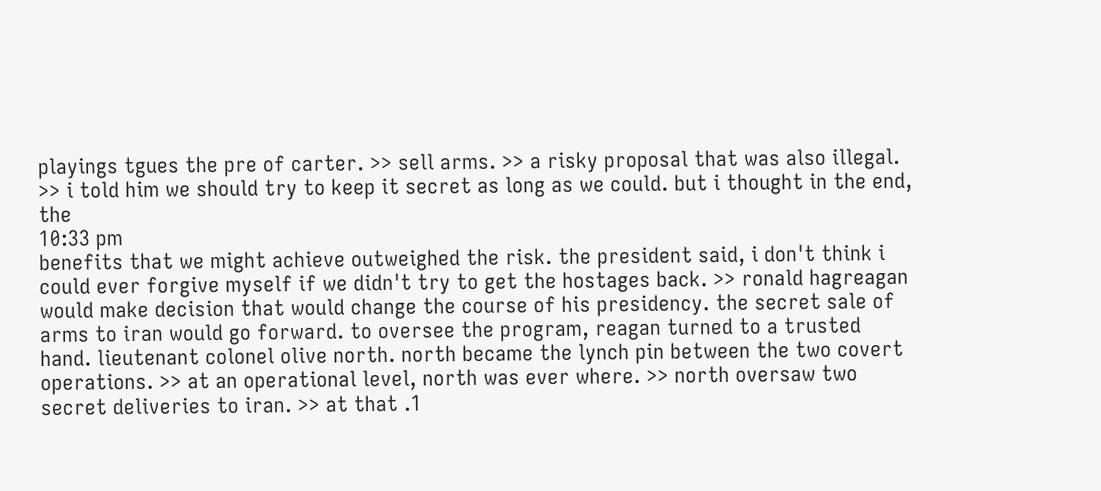playings tgues the pre of carter. >> sell arms. >> a risky proposal that was also illegal. >> i told him we should try to keep it secret as long as we could. but i thought in the end, the
10:33 pm
benefits that we might achieve outweighed the risk. the president said, i don't think i could ever forgive myself if we didn't try to get the hostages back. >> ronald hagreagan would make decision that would change the course of his presidency. the secret sale of arms to iran would go forward. to oversee the program, reagan turned to a trusted hand. lieutenant colonel olive north. north became the lynch pin between the two covert operations. >> at an operational level, north was ever where. >> north oversaw two secret deliveries to iran. >> at that .1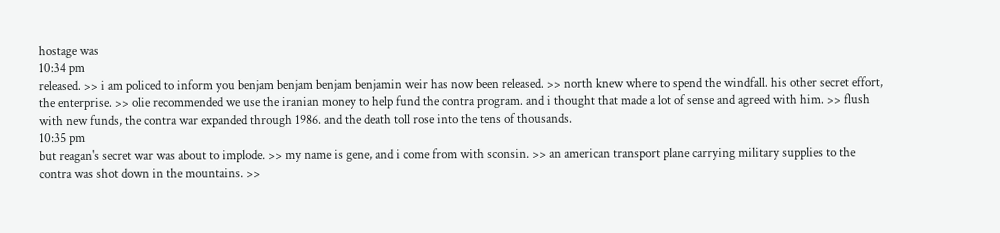hostage was
10:34 pm
released. >> i am policed to inform you benjam benjam benjam benjamin weir has now been released. >> north knew where to spend the windfall. his other secret effort, the enterprise. >> olie recommended we use the iranian money to help fund the contra program. and i thought that made a lot of sense and agreed with him. >> flush with new funds, the contra war expanded through 1986. and the death toll rose into the tens of thousands.
10:35 pm
but reagan's secret war was about to implode. >> my name is gene, and i come from with sconsin. >> an american transport plane carrying military supplies to the contra was shot down in the mountains. >>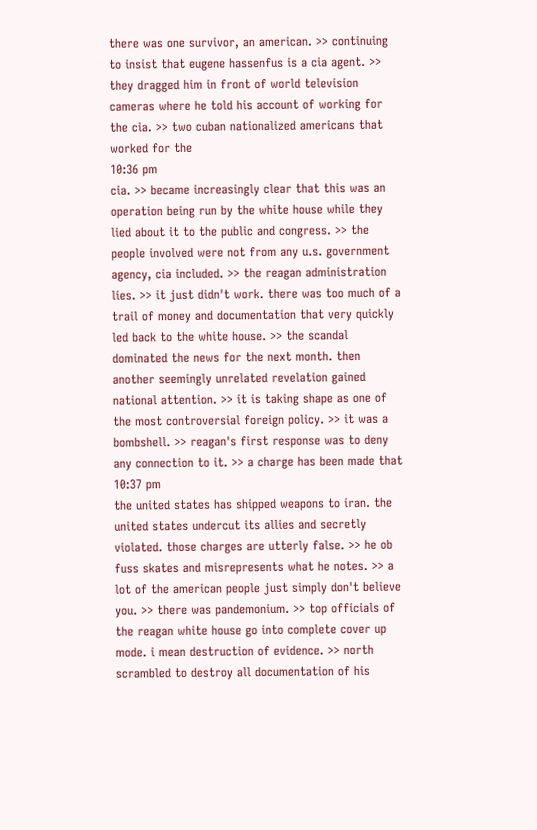there was one survivor, an american. >> continuing to insist that eugene hassenfus is a cia agent. >> they dragged him in front of world television cameras where he told his account of working for the cia. >> two cuban nationalized americans that worked for the
10:36 pm
cia. >> became increasingly clear that this was an operation being run by the white house while they lied about it to the public and congress. >> the people involved were not from any u.s. government agency, cia included. >> the reagan administration lies. >> it just didn't work. there was too much of a trail of money and documentation that very quickly led back to the white house. >> the scandal dominated the news for the next month. then another seemingly unrelated revelation gained national attention. >> it is taking shape as one of the most controversial foreign policy. >> it was a bombshell. >> reagan's first response was to deny any connection to it. >> a charge has been made that
10:37 pm
the united states has shipped weapons to iran. the united states undercut its allies and secretly violated. those charges are utterly false. >> he ob fuss skates and misrepresents what he notes. >> a lot of the american people just simply don't believe you. >> there was pandemonium. >> top officials of the reagan white house go into complete cover up mode. i mean destruction of evidence. >> north scrambled to destroy all documentation of his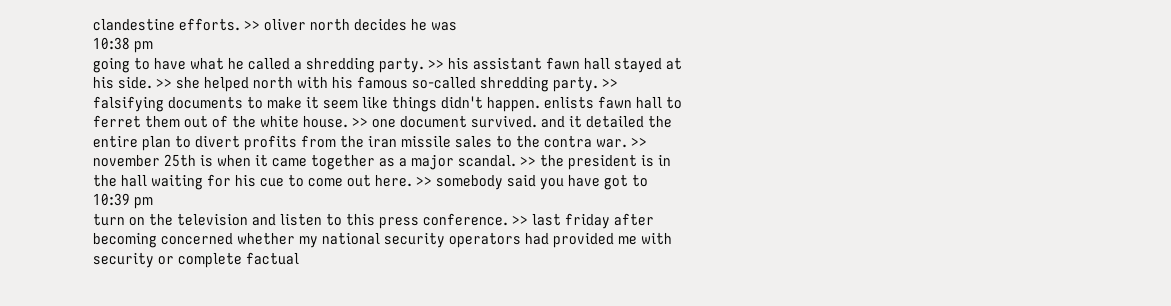clandestine efforts. >> oliver north decides he was
10:38 pm
going to have what he called a shredding party. >> his assistant fawn hall stayed at his side. >> she helped north with his famous so-called shredding party. >> falsifying documents to make it seem like things didn't happen. enlists fawn hall to ferret them out of the white house. >> one document survived. and it detailed the entire plan to divert profits from the iran missile sales to the contra war. >> november 25th is when it came together as a major scandal. >> the president is in the hall waiting for his cue to come out here. >> somebody said you have got to
10:39 pm
turn on the television and listen to this press conference. >> last friday after becoming concerned whether my national security operators had provided me with security or complete factual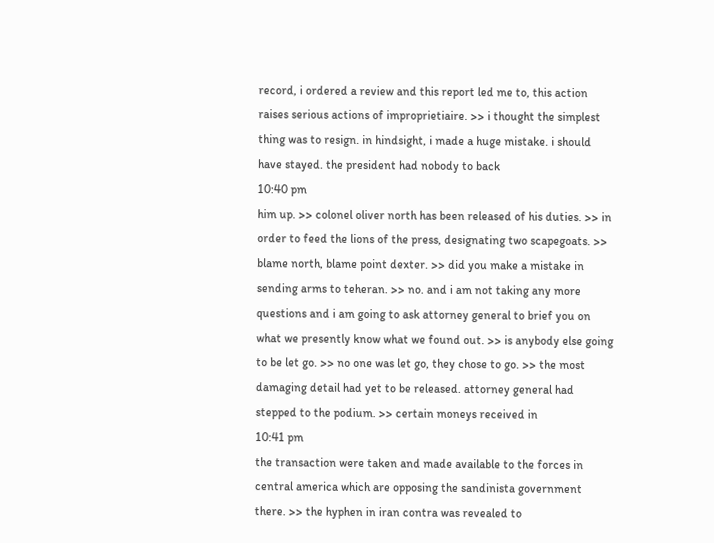record, i ordered a review and this report led me to, this action raises serious actions of improprietiaire. >> i thought the simplest thing was to resign. in hindsight, i made a huge mistake. i should have stayed. the president had nobody to back
10:40 pm
him up. >> colonel oliver north has been released of his duties. >> in order to feed the lions of the press, designating two scapegoats. >> blame north, blame point dexter. >> did you make a mistake in sending arms to teheran. >> no. and i am not taking any more questions and i am going to ask attorney general to brief you on what we presently know what we found out. >> is anybody else going to be let go. >> no one was let go, they chose to go. >> the most damaging detail had yet to be released. attorney general had stepped to the podium. >> certain moneys received in
10:41 pm
the transaction were taken and made available to the forces in central america which are opposing the sandinista government there. >> the hyphen in iran contra was revealed to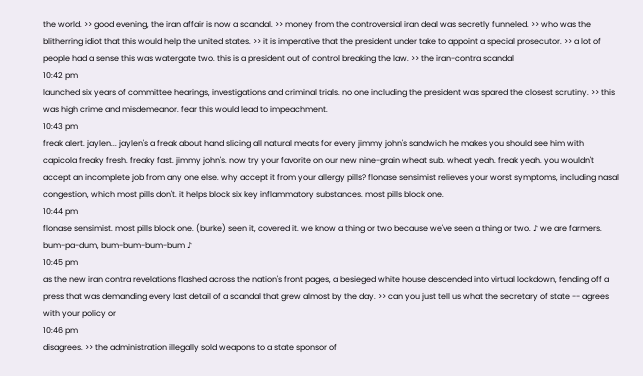the world. >> good evening, the iran affair is now a scandal. >> money from the controversial iran deal was secretly funneled. >> who was the blitherring idiot that this would help the united states. >> it is imperative that the president under take to appoint a special prosecutor. >> a lot of people had a sense this was watergate two. this is a president out of control breaking the law. >> the iran-contra scandal
10:42 pm
launched six years of committee hearings, investigations and criminal trials. no one including the president was spared the closest scrutiny. >> this was high crime and misdemeanor. fear this would lead to impeachment.
10:43 pm
freak alert. jaylen... jaylen's a freak about hand slicing all natural meats for every jimmy john's sandwich he makes you should see him with capicola freaky fresh. freaky fast. jimmy john's. now try your favorite on our new nine-grain wheat sub. wheat yeah. freak yeah. you wouldn't accept an incomplete job from any one else. why accept it from your allergy pills? flonase sensimist relieves your worst symptoms, including nasal congestion, which most pills don't. it helps block six key inflammatory substances. most pills block one.
10:44 pm
flonase sensimist. most pills block one. (burke) seen it, covered it. we know a thing or two because we've seen a thing or two. ♪ we are farmers. bum-pa-dum, bum-bum-bum-bum ♪
10:45 pm
as the new iran contra revelations flashed across the nation's front pages, a besieged white house descended into virtual lockdown, fending off a press that was demanding every last detail of a scandal that grew almost by the day. >> can you just tell us what the secretary of state -- agrees with your policy or
10:46 pm
disagrees. >> the administration illegally sold weapons to a state sponsor of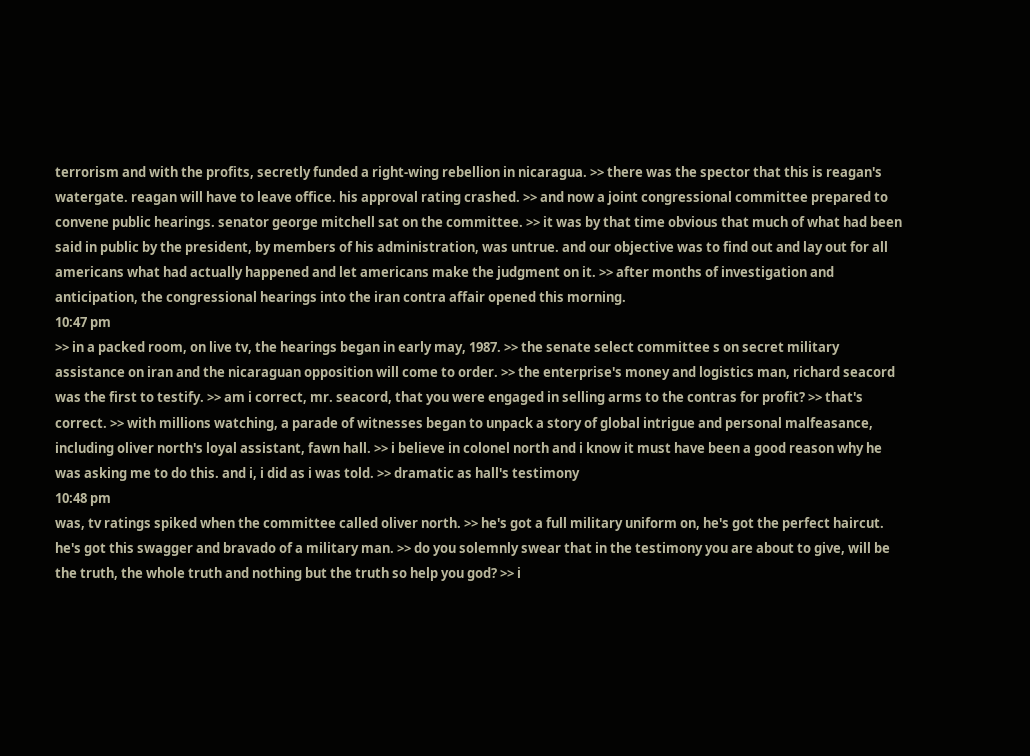terrorism and with the profits, secretly funded a right-wing rebellion in nicaragua. >> there was the spector that this is reagan's watergate. reagan will have to leave office. his approval rating crashed. >> and now a joint congressional committee prepared to convene public hearings. senator george mitchell sat on the committee. >> it was by that time obvious that much of what had been said in public by the president, by members of his administration, was untrue. and our objective was to find out and lay out for all americans what had actually happened and let americans make the judgment on it. >> after months of investigation and anticipation, the congressional hearings into the iran contra affair opened this morning.
10:47 pm
>> in a packed room, on live tv, the hearings began in early may, 1987. >> the senate select committee s on secret military assistance on iran and the nicaraguan opposition will come to order. >> the enterprise's money and logistics man, richard seacord was the first to testify. >> am i correct, mr. seacord, that you were engaged in selling arms to the contras for profit? >> that's correct. >> with millions watching, a parade of witnesses began to unpack a story of global intrigue and personal malfeasance, including oliver north's loyal assistant, fawn hall. >> i believe in colonel north and i know it must have been a good reason why he was asking me to do this. and i, i did as i was told. >> dramatic as hall's testimony
10:48 pm
was, tv ratings spiked when the committee called oliver north. >> he's got a full military uniform on, he's got the perfect haircut. he's got this swagger and bravado of a military man. >> do you solemnly swear that in the testimony you are about to give, will be the truth, the whole truth and nothing but the truth so help you god? >> i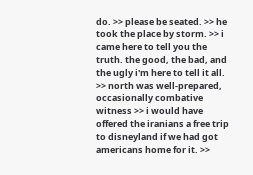do. >> please be seated. >> he took the place by storm. >> i came here to tell you the truth. the good, the bad, and the ugly i'm here to tell it all. >> north was well-prepared, occasionally combative witness >> i would have offered the iranians a free trip to disneyland if we had got americans home for it. >>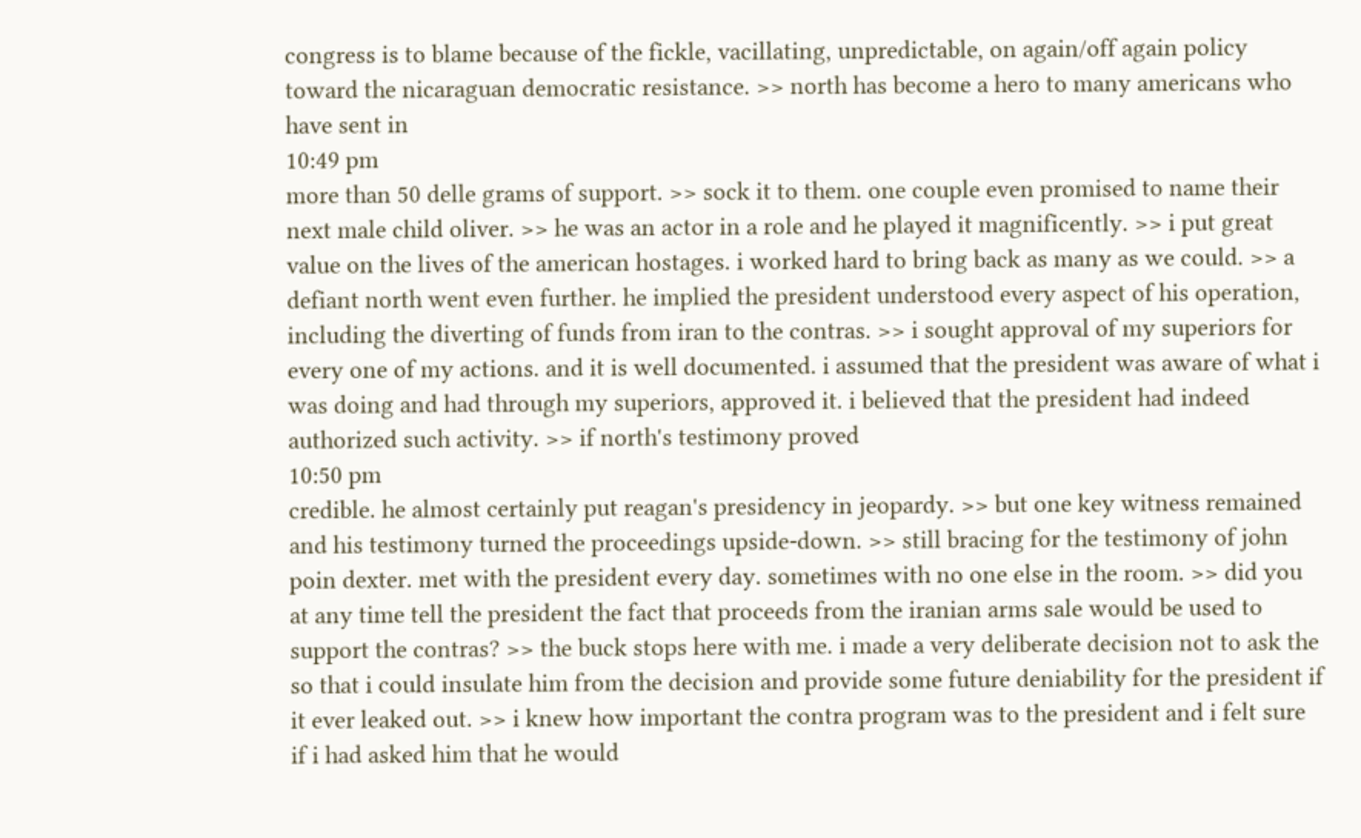congress is to blame because of the fickle, vacillating, unpredictable, on again/off again policy toward the nicaraguan democratic resistance. >> north has become a hero to many americans who have sent in
10:49 pm
more than 50 delle grams of support. >> sock it to them. one couple even promised to name their next male child oliver. >> he was an actor in a role and he played it magnificently. >> i put great value on the lives of the american hostages. i worked hard to bring back as many as we could. >> a defiant north went even further. he implied the president understood every aspect of his operation, including the diverting of funds from iran to the contras. >> i sought approval of my superiors for every one of my actions. and it is well documented. i assumed that the president was aware of what i was doing and had through my superiors, approved it. i believed that the president had indeed authorized such activity. >> if north's testimony proved
10:50 pm
credible. he almost certainly put reagan's presidency in jeopardy. >> but one key witness remained and his testimony turned the proceedings upside-down. >> still bracing for the testimony of john poin dexter. met with the president every day. sometimes with no one else in the room. >> did you at any time tell the president the fact that proceeds from the iranian arms sale would be used to support the contras? >> the buck stops here with me. i made a very deliberate decision not to ask the so that i could insulate him from the decision and provide some future deniability for the president if it ever leaked out. >> i knew how important the contra program was to the president and i felt sure if i had asked him that he would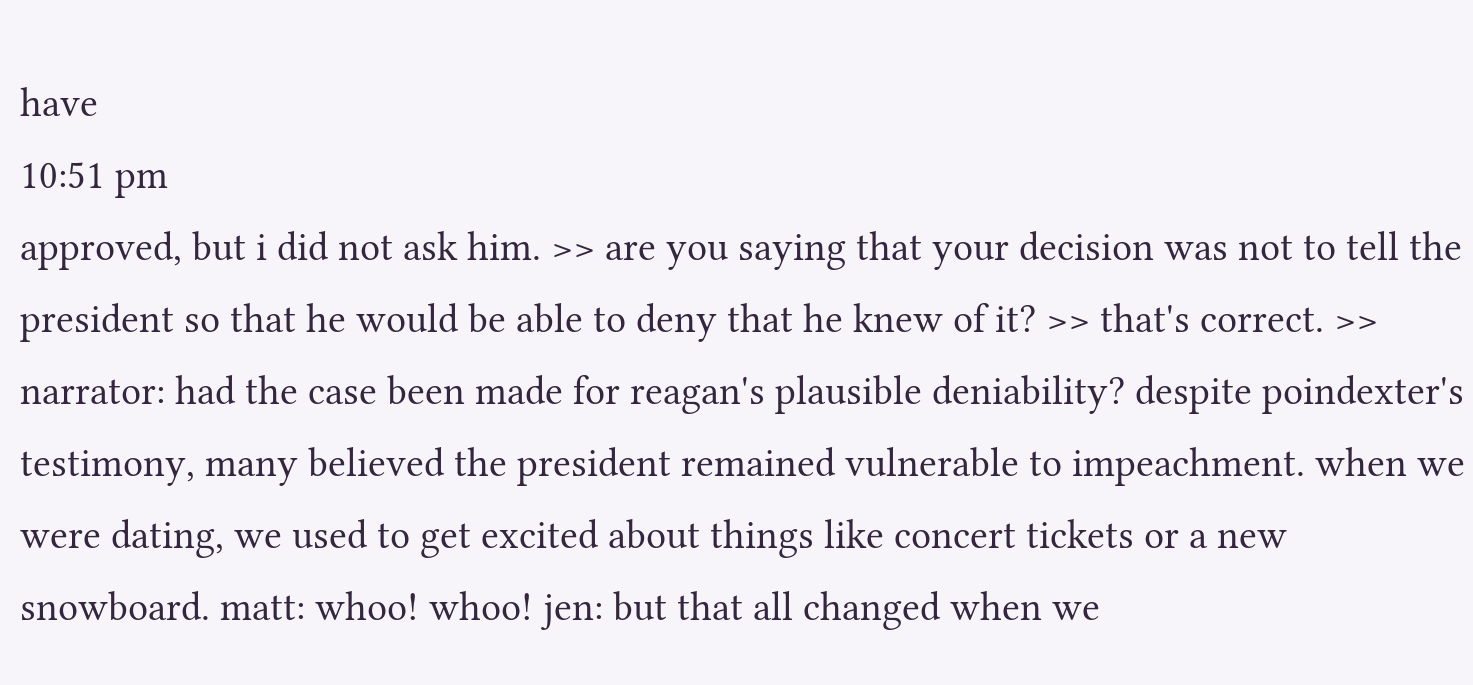have
10:51 pm
approved, but i did not ask him. >> are you saying that your decision was not to tell the president so that he would be able to deny that he knew of it? >> that's correct. >> narrator: had the case been made for reagan's plausible deniability? despite poindexter's testimony, many believed the president remained vulnerable to impeachment. when we were dating, we used to get excited about things like concert tickets or a new snowboard. matt: whoo! whoo! jen: but that all changed when we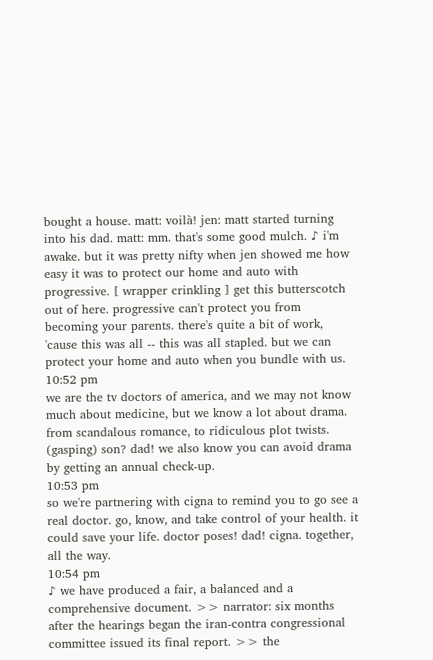bought a house. matt: voilà! jen: matt started turning into his dad. matt: mm. that's some good mulch. ♪ i'm awake. but it was pretty nifty when jen showed me how easy it was to protect our home and auto with progressive. [ wrapper crinkling ] get this butterscotch out of here. progressive can't protect you from becoming your parents. there's quite a bit of work, 'cause this was all -- this was all stapled. but we can protect your home and auto when you bundle with us.
10:52 pm
we are the tv doctors of america, and we may not know much about medicine, but we know a lot about drama. from scandalous romance, to ridiculous plot twists. (gasping) son? dad! we also know you can avoid drama by getting an annual check-up.
10:53 pm
so we're partnering with cigna to remind you to go see a real doctor. go, know, and take control of your health. it could save your life. doctor poses! dad! cigna. together, all the way.
10:54 pm
♪ we have produced a fair, a balanced and a comprehensive document. >> narrator: six months after the hearings began the iran-contra congressional committee issued its final report. >> the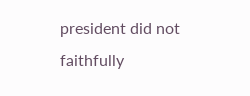president did not faithfully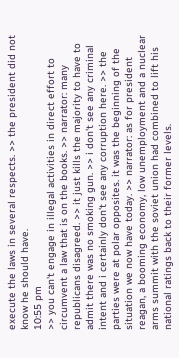execute the laws in several respects. >> the president did not know he should have.
10:55 pm
>> you can't engage in illegal activities in direct effort to circumvent a law that is on the books. >> narrator: many republicans disagreed. >> it just kills the majority to have to admit there was no smoking gun. >> i don't see any criminal intent and i certainly don't see any corruption here. >> the parties were at polar opposites. it was the beginning of the situation we now have today. >> narrator: as for president reagan, a booming economy, low unemployment and a nuclear arms summit with the soviet union had combined to lift his national ratings back to their former levels.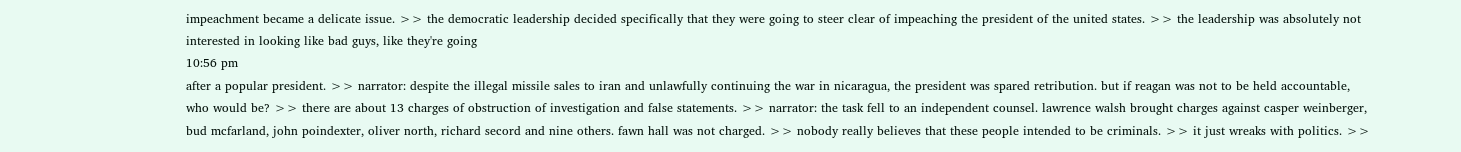impeachment became a delicate issue. >> the democratic leadership decided specifically that they were going to steer clear of impeaching the president of the united states. >> the leadership was absolutely not interested in looking like bad guys, like they're going
10:56 pm
after a popular president. >> narrator: despite the illegal missile sales to iran and unlawfully continuing the war in nicaragua, the president was spared retribution. but if reagan was not to be held accountable, who would be? >> there are about 13 charges of obstruction of investigation and false statements. >> narrator: the task fell to an independent counsel. lawrence walsh brought charges against casper weinberger, bud mcfarland, john poindexter, oliver north, richard secord and nine others. fawn hall was not charged. >> nobody really believes that these people intended to be criminals. >> it just wreaks with politics. >>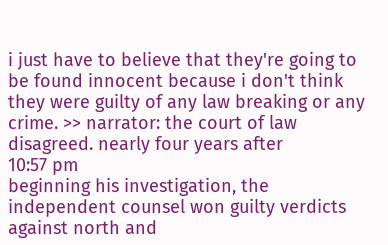i just have to believe that they're going to be found innocent because i don't think they were guilty of any law breaking or any crime. >> narrator: the court of law disagreed. nearly four years after
10:57 pm
beginning his investigation, the independent counsel won guilty verdicts against north and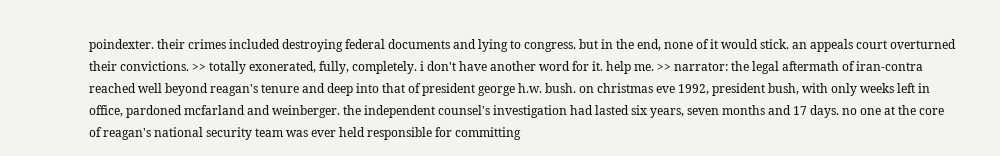poindexter. their crimes included destroying federal documents and lying to congress. but in the end, none of it would stick. an appeals court overturned their convictions. >> totally exonerated, fully, completely. i don't have another word for it. help me. >> narrator: the legal aftermath of iran-contra reached well beyond reagan's tenure and deep into that of president george h.w. bush. on christmas eve 1992, president bush, with only weeks left in office, pardoned mcfarland and weinberger. the independent counsel's investigation had lasted six years, seven months and 17 days. no one at the core of reagan's national security team was ever held responsible for committing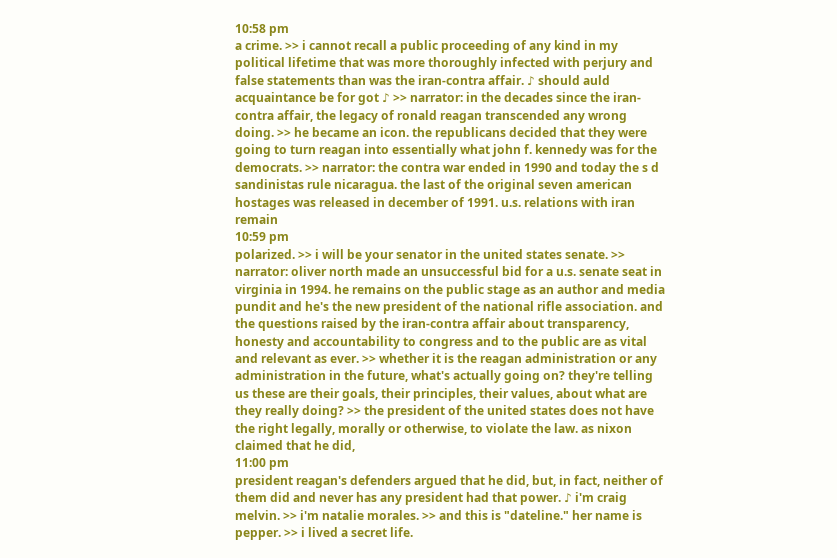10:58 pm
a crime. >> i cannot recall a public proceeding of any kind in my political lifetime that was more thoroughly infected with perjury and false statements than was the iran-contra affair. ♪ should auld acquaintance be for got ♪ >> narrator: in the decades since the iran-contra affair, the legacy of ronald reagan transcended any wrong doing. >> he became an icon. the republicans decided that they were going to turn reagan into essentially what john f. kennedy was for the democrats. >> narrator: the contra war ended in 1990 and today the s d sandinistas rule nicaragua. the last of the original seven american hostages was released in december of 1991. u.s. relations with iran remain
10:59 pm
polarized. >> i will be your senator in the united states senate. >> narrator: oliver north made an unsuccessful bid for a u.s. senate seat in virginia in 1994. he remains on the public stage as an author and media pundit and he's the new president of the national rifle association. and the questions raised by the iran-contra affair about transparency, honesty and accountability to congress and to the public are as vital and relevant as ever. >> whether it is the reagan administration or any administration in the future, what's actually going on? they're telling us these are their goals, their principles, their values, about what are they really doing? >> the president of the united states does not have the right legally, morally or otherwise, to violate the law. as nixon claimed that he did,
11:00 pm
president reagan's defenders argued that he did, but, in fact, neither of them did and never has any president had that power. ♪ i'm craig melvin. >> i'm natalie morales. >> and this is "dateline." her name is pepper. >> i lived a secret life.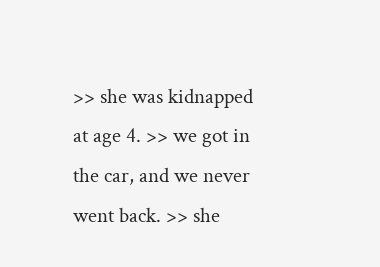>> she was kidnapped at age 4. >> we got in the car, and we never went back. >> she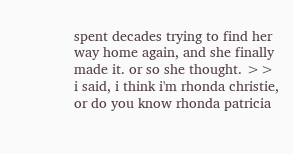spent decades trying to find her way home again, and she finally made it. or so she thought. >> i said, i think i'm rhonda christie, or do you know rhonda patricia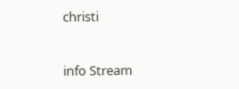christi


info Stream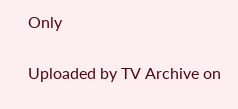Only

Uploaded by TV Archive on